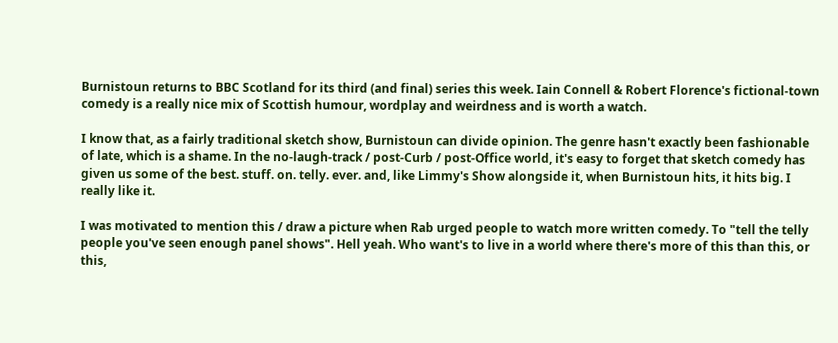Burnistoun returns to BBC Scotland for its third (and final) series this week. Iain Connell & Robert Florence's fictional-town comedy is a really nice mix of Scottish humour, wordplay and weirdness and is worth a watch.

I know that, as a fairly traditional sketch show, Burnistoun can divide opinion. The genre hasn't exactly been fashionable of late, which is a shame. In the no-laugh-track / post-Curb / post-Office world, it's easy to forget that sketch comedy has given us some of the best. stuff. on. telly. ever. and, like Limmy's Show alongside it, when Burnistoun hits, it hits big. I really like it.

I was motivated to mention this / draw a picture when Rab urged people to watch more written comedy. To "tell the telly people you've seen enough panel shows". Hell yeah. Who want's to live in a world where there's more of this than this, or this,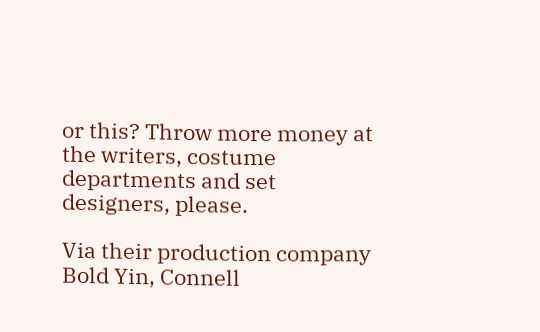or this? Throw more money at the writers, costume departments and set designers, please.

Via their production company Bold Yin, Connell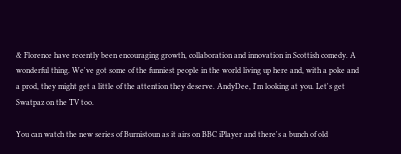& Florence have recently been encouraging growth, collaboration and innovation in Scottish comedy. A wonderful thing. We've got some of the funniest people in the world living up here and, with a poke and a prod, they might get a little of the attention they deserve. AndyDee, I'm looking at you. Let's get Swatpaz on the TV too.

You can watch the new series of Burnistoun as it airs on BBC iPlayer and there's a bunch of old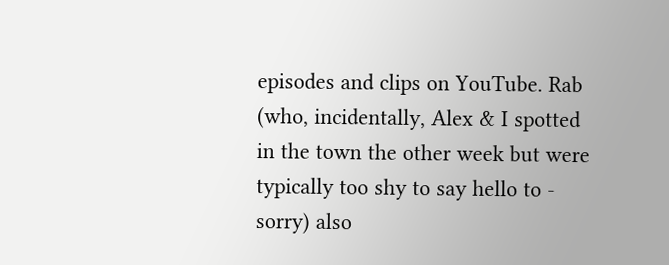episodes and clips on YouTube. Rab (who, incidentally, Alex & I spotted in the town the other week but were typically too shy to say hello to - sorry) also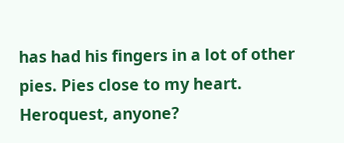has had his fingers in a lot of other pies. Pies close to my heart. Heroquest, anyone?